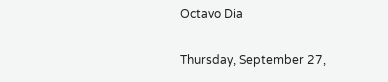Octavo Dia

Thursday, September 27,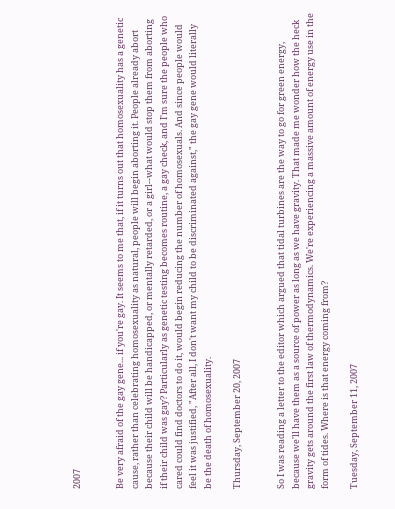2007


Be very afraid of the gay gene... if you're gay. It seems to me that, if it turns out that homosexuality has a genetic cause, rather than celebrating homosexuality as natural, people will begin aborting it. People already abort because their child will be handicapped, or mentally retarded, or a girl--what would stop them from aborting if their child was gay? Particularly as genetic testing becomes routine, a gay check, and I'm sure the people who cared could find doctors to do it, would begin reducing the number of homosexuals. And since people would feel it was justified, "After all, I don't want my child to be discriminated against," the gay gene would literally be the death of homosexuality.

Thursday, September 20, 2007


So I was reading a letter to the editor which argued that tidal turbines are the way to go for green energy, because we'll have them as a source of power as long as we have gravity. That made me wonder how the heck gravity gets around the first law of thermodynamics. We're experiencing a massive amount of energy use in the form of tides. Where is that energy coming from?

Tuesday, September 11, 2007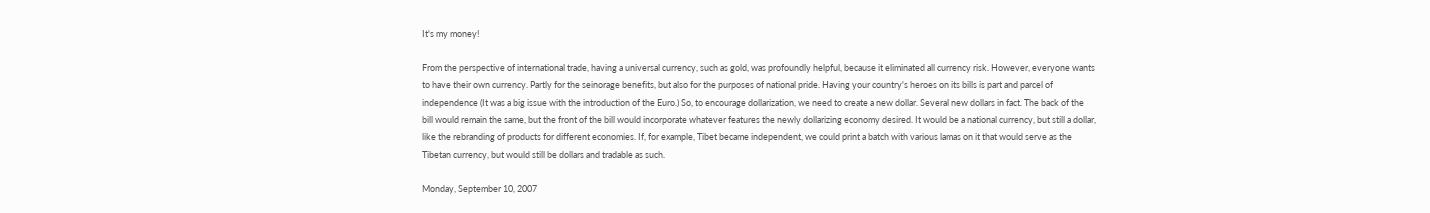It's my money!

From the perspective of international trade, having a universal currency, such as gold, was profoundly helpful, because it eliminated all currency risk. However, everyone wants to have their own currency. Partly for the seinorage benefits, but also for the purposes of national pride. Having your country's heroes on its bills is part and parcel of independence (It was a big issue with the introduction of the Euro.) So, to encourage dollarization, we need to create a new dollar. Several new dollars in fact. The back of the bill would remain the same, but the front of the bill would incorporate whatever features the newly dollarizing economy desired. It would be a national currency, but still a dollar, like the rebranding of products for different economies. If, for example, Tibet became independent, we could print a batch with various lamas on it that would serve as the Tibetan currency, but would still be dollars and tradable as such.

Monday, September 10, 2007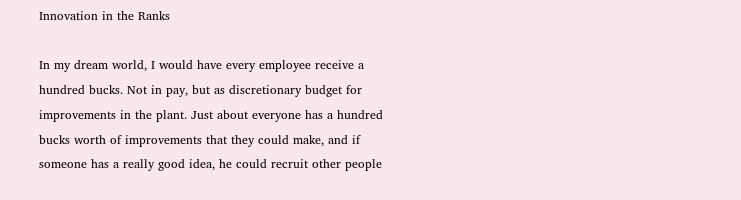Innovation in the Ranks

In my dream world, I would have every employee receive a hundred bucks. Not in pay, but as discretionary budget for improvements in the plant. Just about everyone has a hundred bucks worth of improvements that they could make, and if someone has a really good idea, he could recruit other people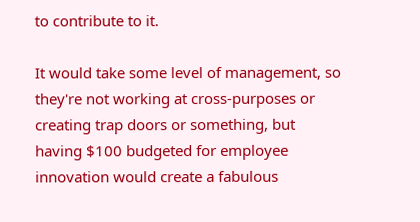to contribute to it.

It would take some level of management, so they're not working at cross-purposes or creating trap doors or something, but having $100 budgeted for employee innovation would create a fabulous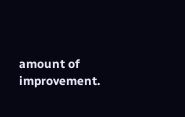amount of improvement.